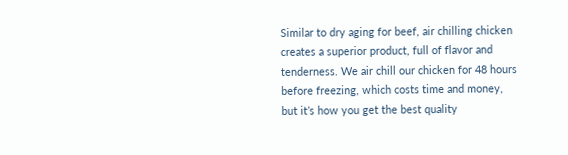Similar to dry aging for beef, air chilling chicken creates a superior product, full of flavor and tenderness. We air chill our chicken for 48 hours before freezing, which costs time and money, but it’s how you get the best quality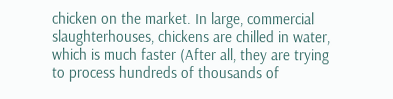chicken on the market. In large, commercial slaughterhouses, chickens are chilled in water, which is much faster (After all, they are trying to process hundreds of thousands of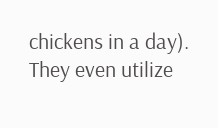chickens in a day). They even utilize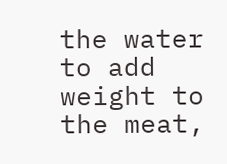the water to add weight to the meat,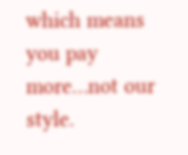which means you pay more…not our style.